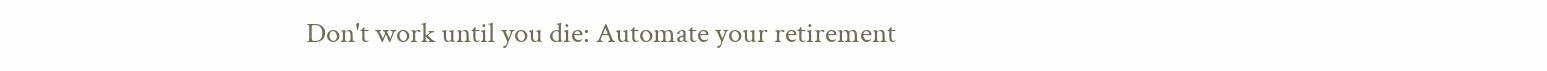Don't work until you die: Automate your retirement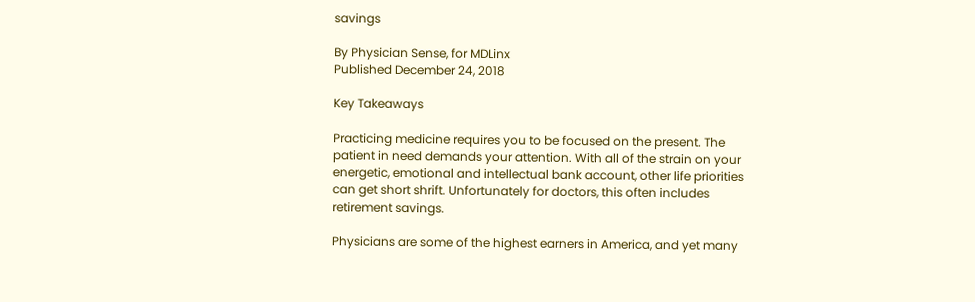savings

By Physician Sense, for MDLinx
Published December 24, 2018

Key Takeaways

Practicing medicine requires you to be focused on the present. The patient in need demands your attention. With all of the strain on your energetic, emotional and intellectual bank account, other life priorities can get short shrift. Unfortunately for doctors, this often includes retirement savings.

Physicians are some of the highest earners in America, and yet many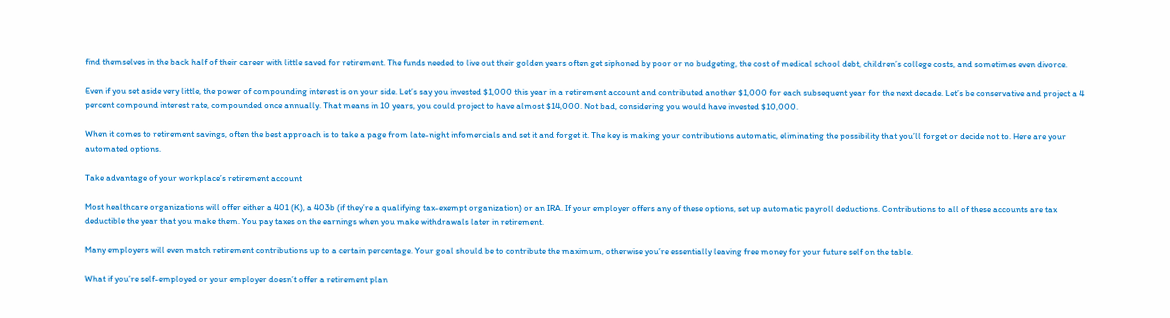find themselves in the back half of their career with little saved for retirement. The funds needed to live out their golden years often get siphoned by poor or no budgeting, the cost of medical school debt, children’s college costs, and sometimes even divorce.

Even if you set aside very little, the power of compounding interest is on your side. Let’s say you invested $1,000 this year in a retirement account and contributed another $1,000 for each subsequent year for the next decade. Let’s be conservative and project a 4 percent compound interest rate, compounded once annually. That means in 10 years, you could project to have almost $14,000. Not bad, considering you would have invested $10,000.

When it comes to retirement savings, often the best approach is to take a page from late-night infomercials and set it and forget it. The key is making your contributions automatic, eliminating the possibility that you’ll forget or decide not to. Here are your automated options.

Take advantage of your workplace’s retirement account

Most healthcare organizations will offer either a 401 (K), a 403b (if they’re a qualifying tax-exempt organization) or an IRA. If your employer offers any of these options, set up automatic payroll deductions. Contributions to all of these accounts are tax deductible the year that you make them. You pay taxes on the earnings when you make withdrawals later in retirement.

Many employers will even match retirement contributions up to a certain percentage. Your goal should be to contribute the maximum, otherwise you’re essentially leaving free money for your future self on the table.

What if you’re self-employed or your employer doesn’t offer a retirement plan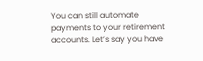You can still automate payments to your retirement accounts. Let’s say you have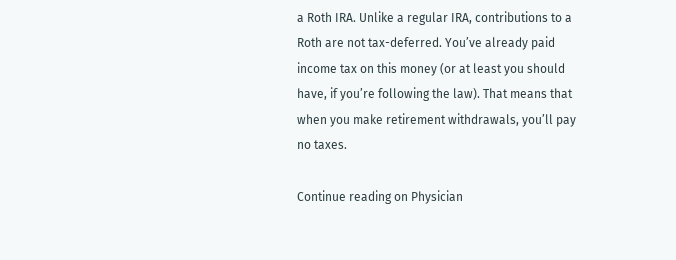a Roth IRA. Unlike a regular IRA, contributions to a Roth are not tax-deferred. You’ve already paid income tax on this money (or at least you should have, if you’re following the law). That means that when you make retirement withdrawals, you’ll pay no taxes.

Continue reading on Physician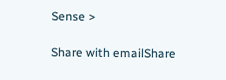Sense >

Share with emailShare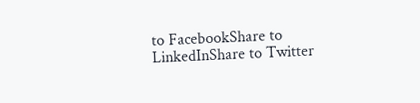to FacebookShare to LinkedInShare to Twitter